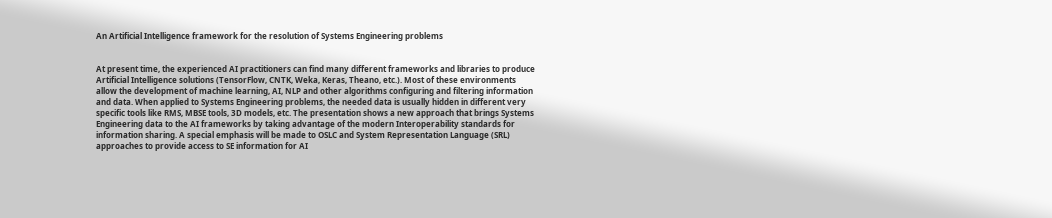An Artificial Intelligence framework for the resolution of Systems Engineering problems


At present time, the experienced AI practitioners can find many different frameworks and libraries to produce Artificial Intelligence solutions (TensorFlow, CNTK, Weka, Keras, Theano, etc.). Most of these environments allow the development of machine learning, AI, NLP and other algorithms configuring and filtering information and data. When applied to Systems Engineering problems, the needed data is usually hidden in different very specific tools like RMS, MBSE tools, 3D models, etc. The presentation shows a new approach that brings Systems Engineering data to the AI frameworks by taking advantage of the modern Interoperability standards for information sharing. A special emphasis will be made to OSLC and System Representation Language (SRL) approaches to provide access to SE information for AI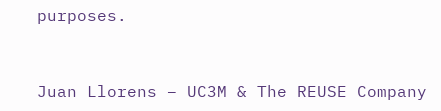purposes.


Juan Llorens – UC3M & The REUSE Company